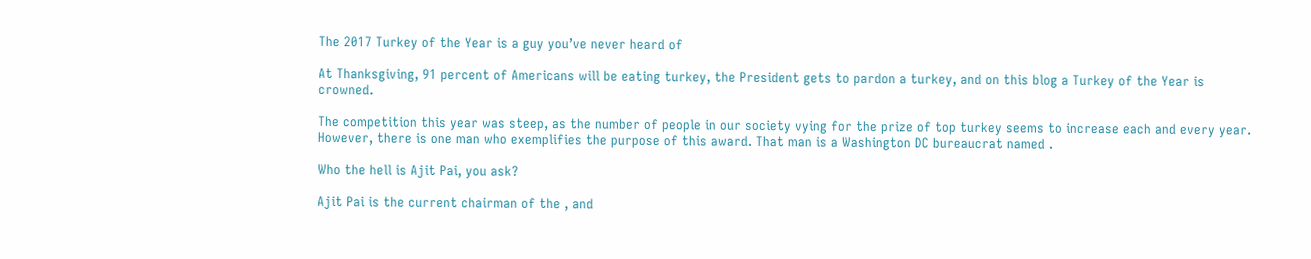The 2017 Turkey of the Year is a guy you’ve never heard of

At Thanksgiving, 91 percent of Americans will be eating turkey, the President gets to pardon a turkey, and on this blog a Turkey of the Year is crowned.

The competition this year was steep, as the number of people in our society vying for the prize of top turkey seems to increase each and every year. However, there is one man who exemplifies the purpose of this award. That man is a Washington DC bureaucrat named .

Who the hell is Ajit Pai, you ask?

Ajit Pai is the current chairman of the , and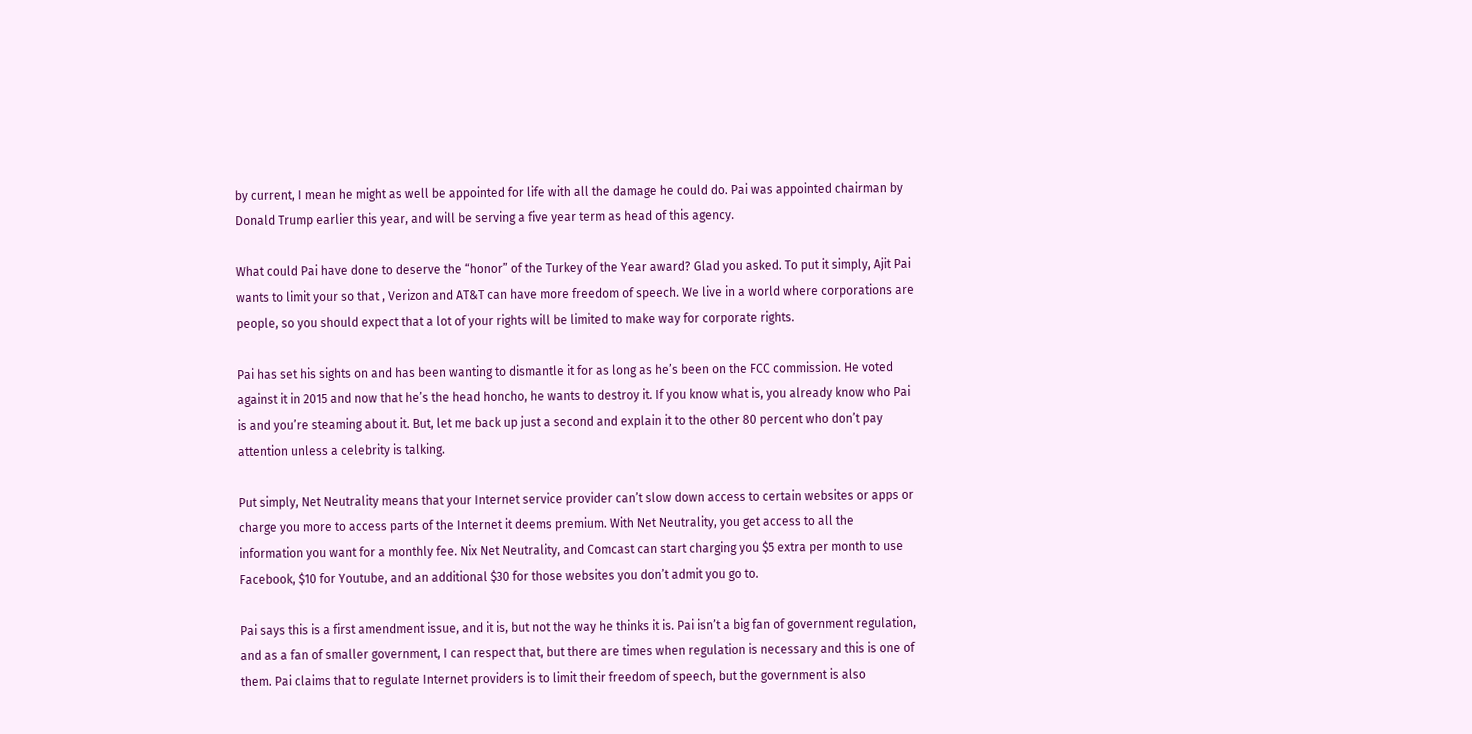by current, I mean he might as well be appointed for life with all the damage he could do. Pai was appointed chairman by Donald Trump earlier this year, and will be serving a five year term as head of this agency.

What could Pai have done to deserve the “honor” of the Turkey of the Year award? Glad you asked. To put it simply, Ajit Pai wants to limit your so that , Verizon and AT&T can have more freedom of speech. We live in a world where corporations are people, so you should expect that a lot of your rights will be limited to make way for corporate rights.

Pai has set his sights on and has been wanting to dismantle it for as long as he’s been on the FCC commission. He voted against it in 2015 and now that he’s the head honcho, he wants to destroy it. If you know what is, you already know who Pai is and you’re steaming about it. But, let me back up just a second and explain it to the other 80 percent who don’t pay attention unless a celebrity is talking.

Put simply, Net Neutrality means that your Internet service provider can’t slow down access to certain websites or apps or charge you more to access parts of the Internet it deems premium. With Net Neutrality, you get access to all the information you want for a monthly fee. Nix Net Neutrality, and Comcast can start charging you $5 extra per month to use Facebook, $10 for Youtube, and an additional $30 for those websites you don’t admit you go to.

Pai says this is a first amendment issue, and it is, but not the way he thinks it is. Pai isn’t a big fan of government regulation, and as a fan of smaller government, I can respect that, but there are times when regulation is necessary and this is one of them. Pai claims that to regulate Internet providers is to limit their freedom of speech, but the government is also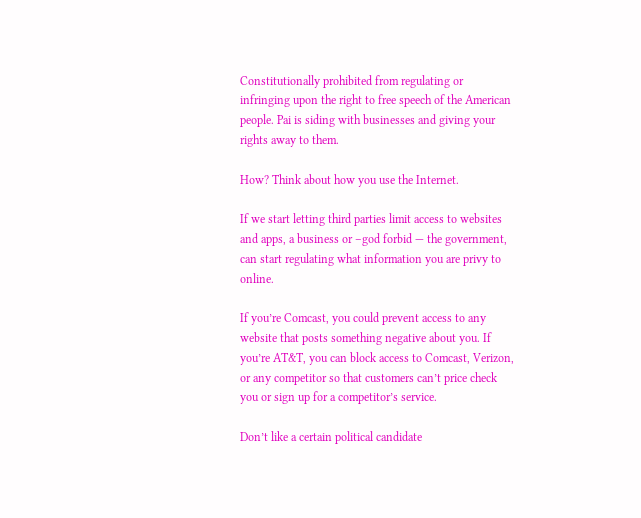Constitutionally prohibited from regulating or infringing upon the right to free speech of the American people. Pai is siding with businesses and giving your rights away to them.

How? Think about how you use the Internet.

If we start letting third parties limit access to websites and apps, a business or –god forbid — the government, can start regulating what information you are privy to online.

If you’re Comcast, you could prevent access to any website that posts something negative about you. If you’re AT&T, you can block access to Comcast, Verizon, or any competitor so that customers can’t price check you or sign up for a competitor’s service.

Don’t like a certain political candidate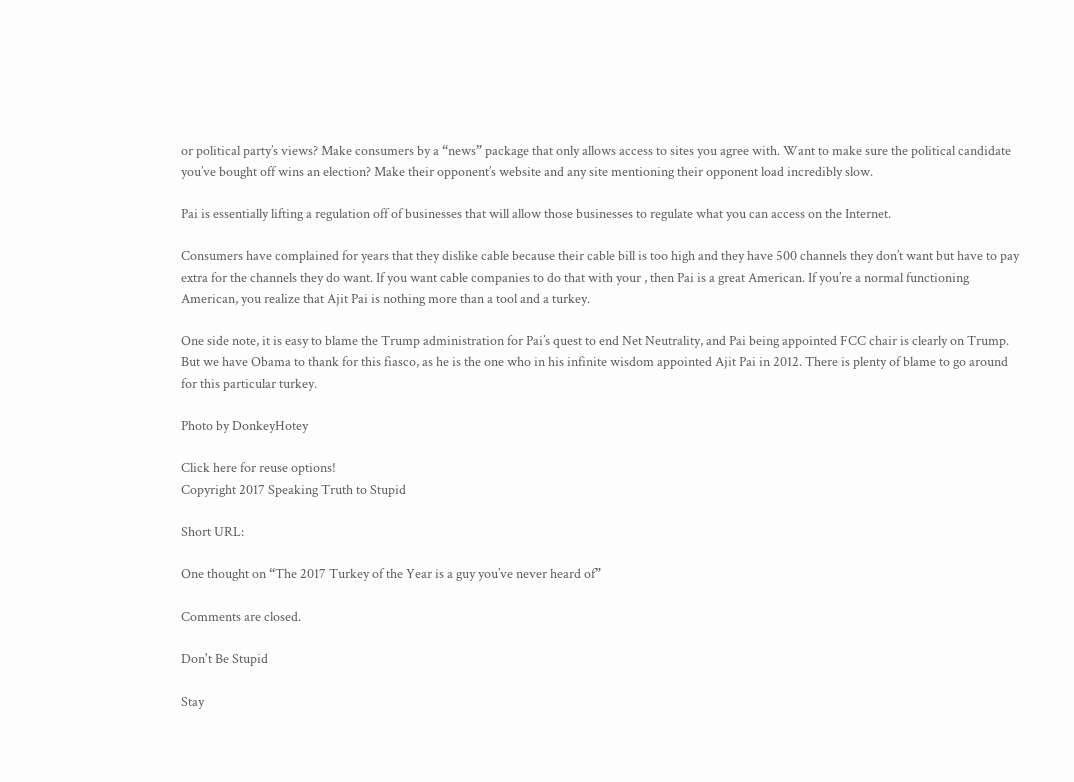or political party’s views? Make consumers by a “news” package that only allows access to sites you agree with. Want to make sure the political candidate you’ve bought off wins an election? Make their opponent’s website and any site mentioning their opponent load incredibly slow.

Pai is essentially lifting a regulation off of businesses that will allow those businesses to regulate what you can access on the Internet.

Consumers have complained for years that they dislike cable because their cable bill is too high and they have 500 channels they don’t want but have to pay extra for the channels they do want. If you want cable companies to do that with your , then Pai is a great American. If you’re a normal functioning American, you realize that Ajit Pai is nothing more than a tool and a turkey.

One side note, it is easy to blame the Trump administration for Pai’s quest to end Net Neutrality, and Pai being appointed FCC chair is clearly on Trump. But we have Obama to thank for this fiasco, as he is the one who in his infinite wisdom appointed Ajit Pai in 2012. There is plenty of blame to go around for this particular turkey.

Photo by DonkeyHotey

Click here for reuse options!
Copyright 2017 Speaking Truth to Stupid

Short URL:

One thought on “The 2017 Turkey of the Year is a guy you’ve never heard of”

Comments are closed.

Don't Be Stupid

Stay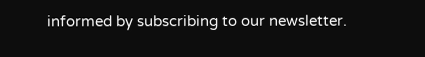informed by subscribing to our newsletter.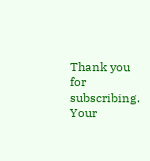Thank you for subscribing. Your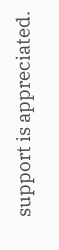support is appreciated.